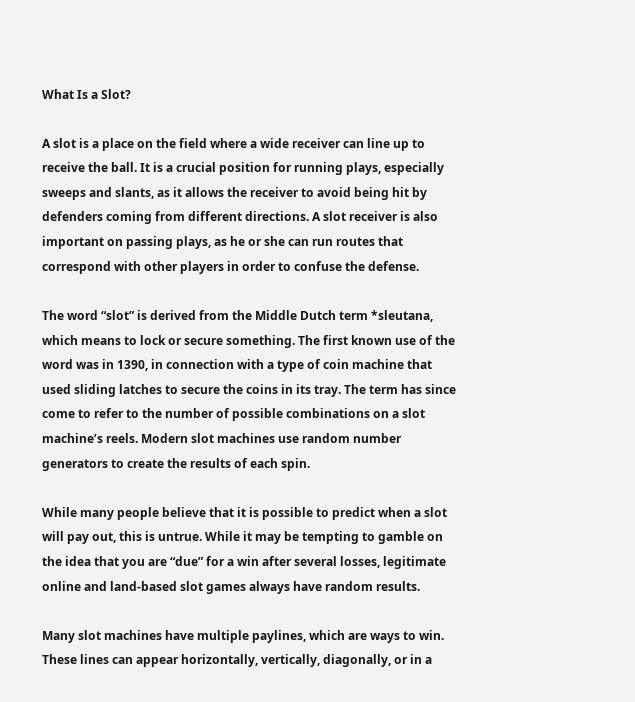What Is a Slot?

A slot is a place on the field where a wide receiver can line up to receive the ball. It is a crucial position for running plays, especially sweeps and slants, as it allows the receiver to avoid being hit by defenders coming from different directions. A slot receiver is also important on passing plays, as he or she can run routes that correspond with other players in order to confuse the defense.

The word “slot” is derived from the Middle Dutch term *sleutana, which means to lock or secure something. The first known use of the word was in 1390, in connection with a type of coin machine that used sliding latches to secure the coins in its tray. The term has since come to refer to the number of possible combinations on a slot machine’s reels. Modern slot machines use random number generators to create the results of each spin.

While many people believe that it is possible to predict when a slot will pay out, this is untrue. While it may be tempting to gamble on the idea that you are “due” for a win after several losses, legitimate online and land-based slot games always have random results.

Many slot machines have multiple paylines, which are ways to win. These lines can appear horizontally, vertically, diagonally, or in a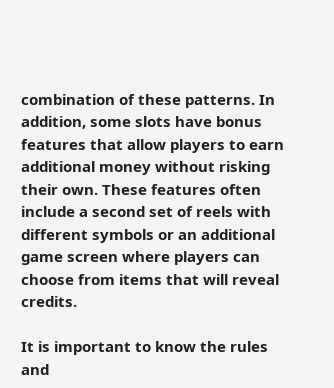combination of these patterns. In addition, some slots have bonus features that allow players to earn additional money without risking their own. These features often include a second set of reels with different symbols or an additional game screen where players can choose from items that will reveal credits.

It is important to know the rules and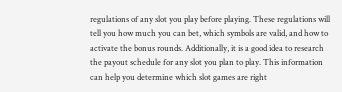regulations of any slot you play before playing. These regulations will tell you how much you can bet, which symbols are valid, and how to activate the bonus rounds. Additionally, it is a good idea to research the payout schedule for any slot you plan to play. This information can help you determine which slot games are right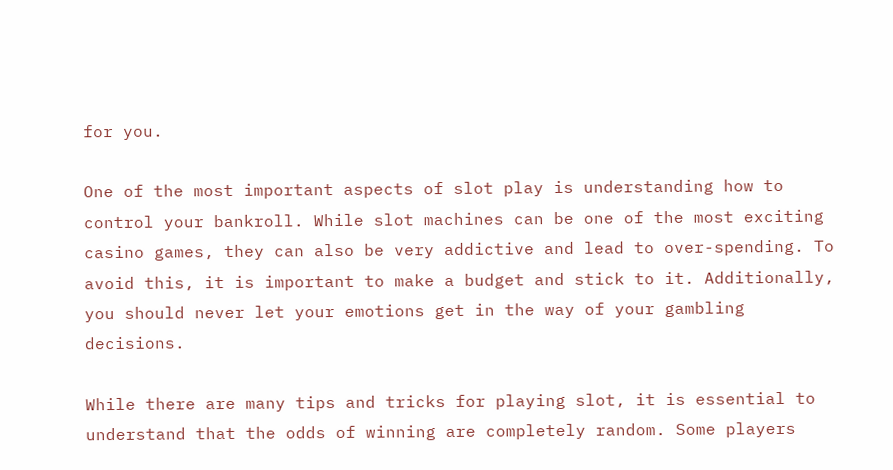for you.

One of the most important aspects of slot play is understanding how to control your bankroll. While slot machines can be one of the most exciting casino games, they can also be very addictive and lead to over-spending. To avoid this, it is important to make a budget and stick to it. Additionally, you should never let your emotions get in the way of your gambling decisions.

While there are many tips and tricks for playing slot, it is essential to understand that the odds of winning are completely random. Some players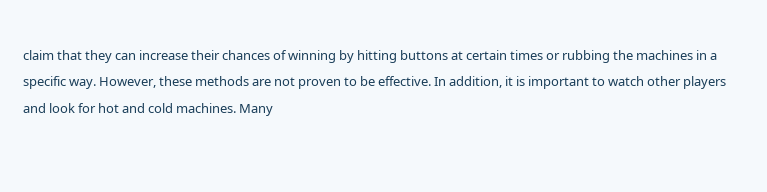claim that they can increase their chances of winning by hitting buttons at certain times or rubbing the machines in a specific way. However, these methods are not proven to be effective. In addition, it is important to watch other players and look for hot and cold machines. Many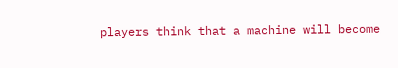players think that a machine will become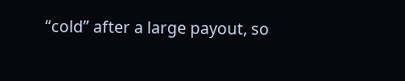“cold” after a large payout, so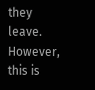they leave. However, this is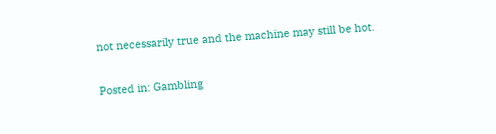not necessarily true and the machine may still be hot.

Posted in: Gambling